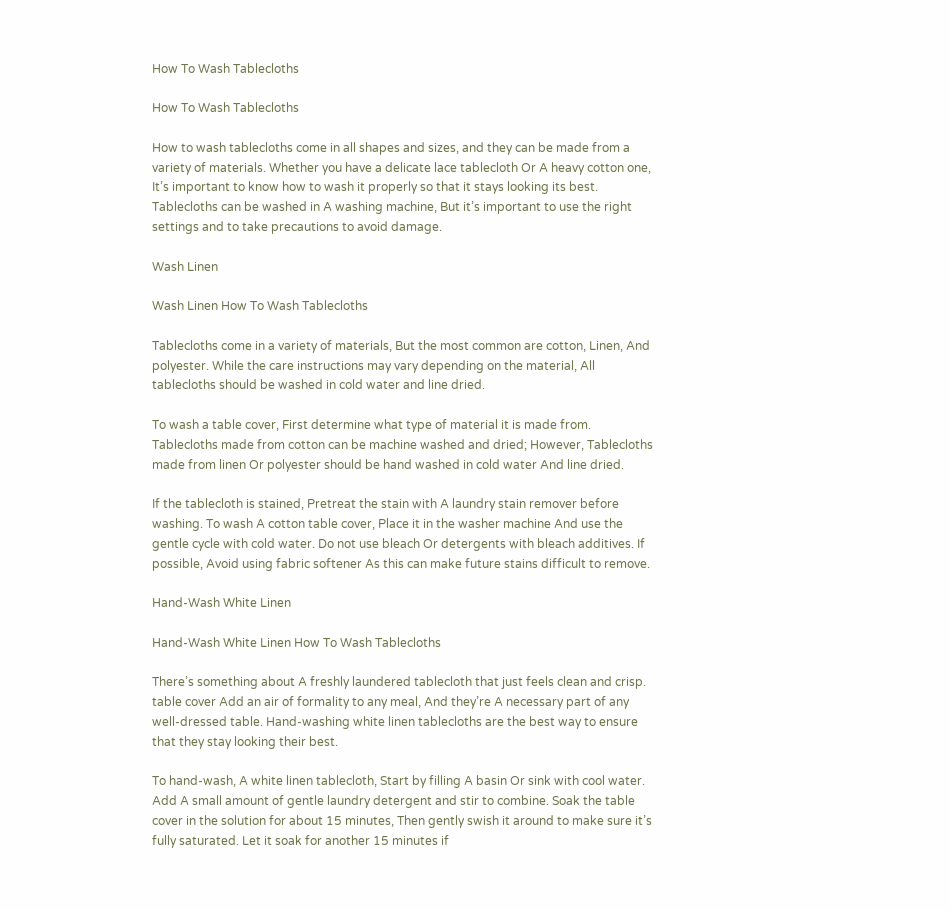How To Wash Tablecloths

How To Wash Tablecloths

How to wash tablecloths come in all shapes and sizes, and they can be made from a variety of materials. Whether you have a delicate lace tablecloth Or A heavy cotton one, It’s important to know how to wash it properly so that it stays looking its best. Tablecloths can be washed in A washing machine, But it’s important to use the right settings and to take precautions to avoid damage.

Wash Linen

Wash Linen How To Wash Tablecloths

Tablecloths come in a variety of materials, But the most common are cotton, Linen, And polyester. While the care instructions may vary depending on the material, All tablecloths should be washed in cold water and line dried.

To wash a table cover, First determine what type of material it is made from. Tablecloths made from cotton can be machine washed and dried; However, Tablecloths made from linen Or polyester should be hand washed in cold water And line dried.

If the tablecloth is stained, Pretreat the stain with A laundry stain remover before washing. To wash A cotton table cover, Place it in the washer machine And use the gentle cycle with cold water. Do not use bleach Or detergents with bleach additives. If possible, Avoid using fabric softener As this can make future stains difficult to remove.

Hand-Wash White Linen

Hand-Wash White Linen How To Wash Tablecloths

There’s something about A freshly laundered tablecloth that just feels clean and crisp. table cover Add an air of formality to any meal, And they’re A necessary part of any well-dressed table. Hand-washing white linen tablecloths are the best way to ensure that they stay looking their best.

To hand-wash, A white linen tablecloth, Start by filling A basin Or sink with cool water. Add A small amount of gentle laundry detergent and stir to combine. Soak the table cover in the solution for about 15 minutes, Then gently swish it around to make sure it’s fully saturated. Let it soak for another 15 minutes if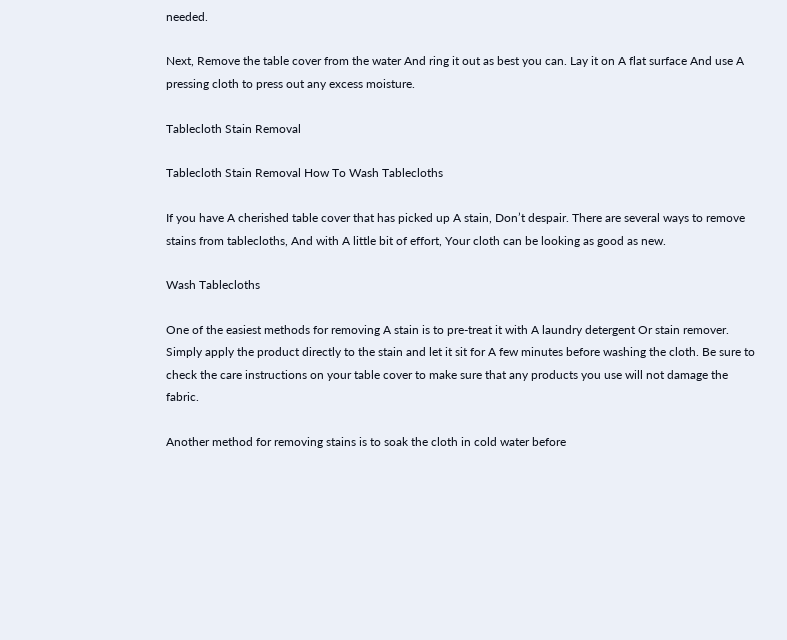needed.

Next, Remove the table cover from the water And ring it out as best you can. Lay it on A flat surface And use A pressing cloth to press out any excess moisture.

Tablecloth Stain Removal

Tablecloth Stain Removal How To Wash Tablecloths

If you have A cherished table cover that has picked up A stain, Don’t despair. There are several ways to remove stains from tablecloths, And with A little bit of effort, Your cloth can be looking as good as new.

Wash Tablecloths

One of the easiest methods for removing A stain is to pre-treat it with A laundry detergent Or stain remover. Simply apply the product directly to the stain and let it sit for A few minutes before washing the cloth. Be sure to check the care instructions on your table cover to make sure that any products you use will not damage the fabric.

Another method for removing stains is to soak the cloth in cold water before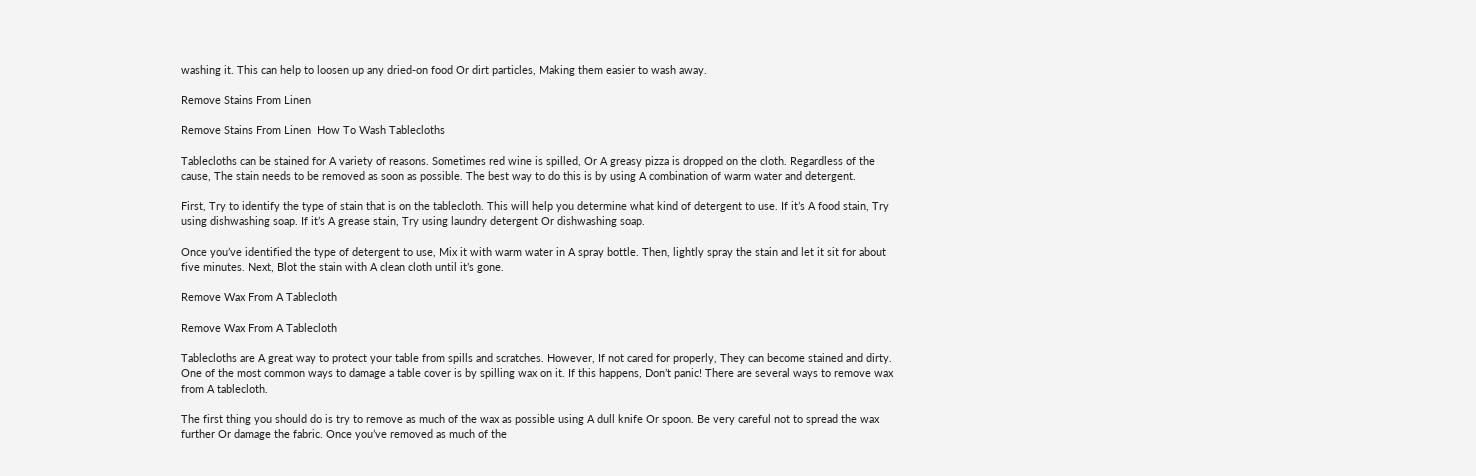washing it. This can help to loosen up any dried-on food Or dirt particles, Making them easier to wash away.

Remove Stains From Linen

Remove Stains From Linen  How To Wash Tablecloths

Tablecloths can be stained for A variety of reasons. Sometimes red wine is spilled, Or A greasy pizza is dropped on the cloth. Regardless of the cause, The stain needs to be removed as soon as possible. The best way to do this is by using A combination of warm water and detergent.

First, Try to identify the type of stain that is on the tablecloth. This will help you determine what kind of detergent to use. If it’s A food stain, Try using dishwashing soap. If it’s A grease stain, Try using laundry detergent Or dishwashing soap.

Once you’ve identified the type of detergent to use, Mix it with warm water in A spray bottle. Then, lightly spray the stain and let it sit for about five minutes. Next, Blot the stain with A clean cloth until it’s gone.

Remove Wax From A Tablecloth

Remove Wax From A Tablecloth

Tablecloths are A great way to protect your table from spills and scratches. However, If not cared for properly, They can become stained and dirty. One of the most common ways to damage a table cover is by spilling wax on it. If this happens, Don’t panic! There are several ways to remove wax from A tablecloth.

The first thing you should do is try to remove as much of the wax as possible using A dull knife Or spoon. Be very careful not to spread the wax further Or damage the fabric. Once you’ve removed as much of the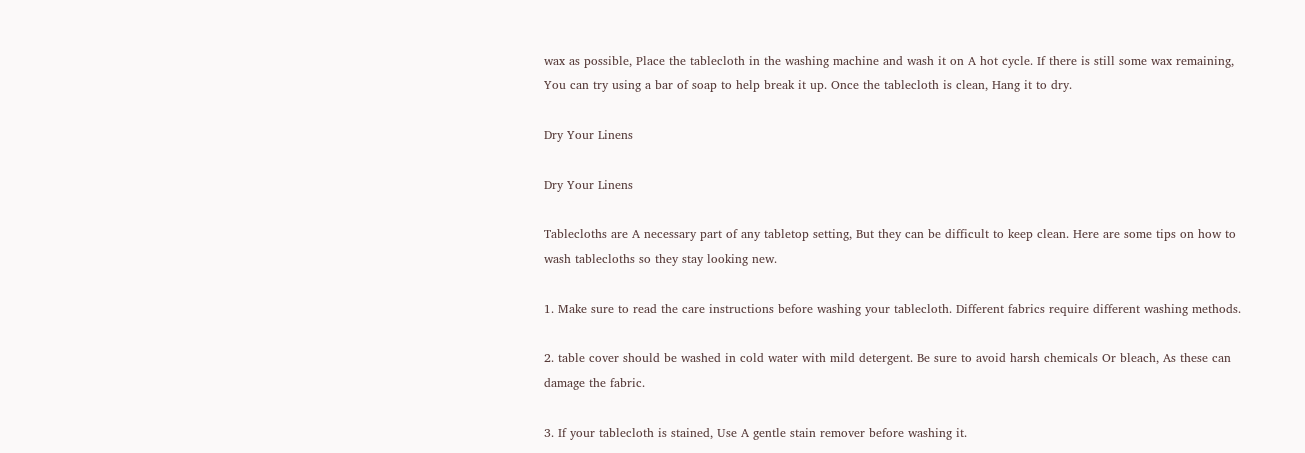wax as possible, Place the tablecloth in the washing machine and wash it on A hot cycle. If there is still some wax remaining, You can try using a bar of soap to help break it up. Once the tablecloth is clean, Hang it to dry.

Dry Your Linens

Dry Your Linens

Tablecloths are A necessary part of any tabletop setting, But they can be difficult to keep clean. Here are some tips on how to wash tablecloths so they stay looking new.

1. Make sure to read the care instructions before washing your tablecloth. Different fabrics require different washing methods.

2. table cover should be washed in cold water with mild detergent. Be sure to avoid harsh chemicals Or bleach, As these can damage the fabric.

3. If your tablecloth is stained, Use A gentle stain remover before washing it.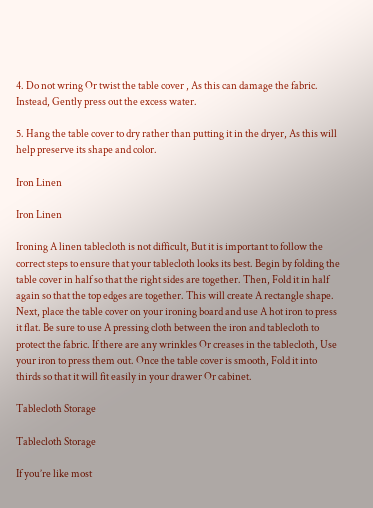4. Do not wring Or twist the table cover , As this can damage the fabric. Instead, Gently press out the excess water.

5. Hang the table cover to dry rather than putting it in the dryer, As this will help preserve its shape and color.

Iron Linen

Iron Linen

Ironing A linen tablecloth is not difficult, But it is important to follow the correct steps to ensure that your tablecloth looks its best. Begin by folding the table cover in half so that the right sides are together. Then, Fold it in half again so that the top edges are together. This will create A rectangle shape. Next, place the table cover on your ironing board and use A hot iron to press it flat. Be sure to use A pressing cloth between the iron and tablecloth to protect the fabric. If there are any wrinkles Or creases in the tablecloth, Use your iron to press them out. Once the table cover is smooth, Fold it into thirds so that it will fit easily in your drawer Or cabinet.

Tablecloth Storage

Tablecloth Storage

If you’re like most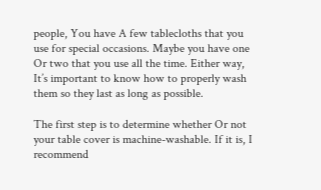people, You have A few tablecloths that you use for special occasions. Maybe you have one Or two that you use all the time. Either way, It’s important to know how to properly wash them so they last as long as possible.

The first step is to determine whether Or not your table cover is machine-washable. If it is, I recommend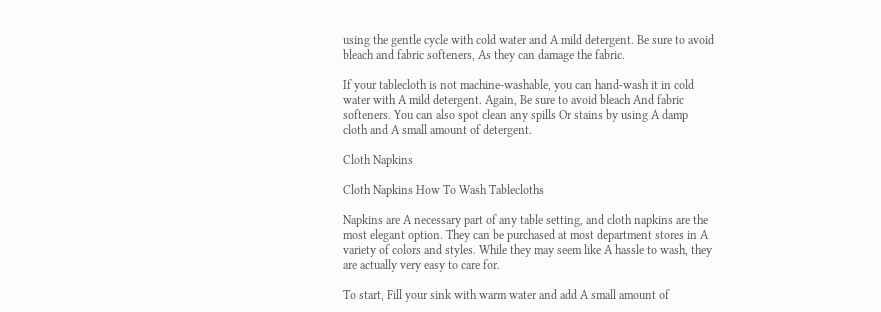using the gentle cycle with cold water and A mild detergent. Be sure to avoid bleach and fabric softeners, As they can damage the fabric.

If your tablecloth is not machine-washable, you can hand-wash it in cold water with A mild detergent. Again, Be sure to avoid bleach And fabric softeners. You can also spot clean any spills Or stains by using A damp cloth and A small amount of detergent.

Cloth Napkins

Cloth Napkins How To Wash Tablecloths

Napkins are A necessary part of any table setting, and cloth napkins are the most elegant option. They can be purchased at most department stores in A variety of colors and styles. While they may seem like A hassle to wash, they are actually very easy to care for.

To start, Fill your sink with warm water and add A small amount of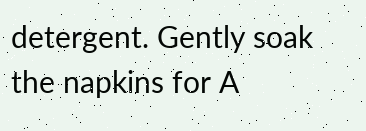detergent. Gently soak the napkins for A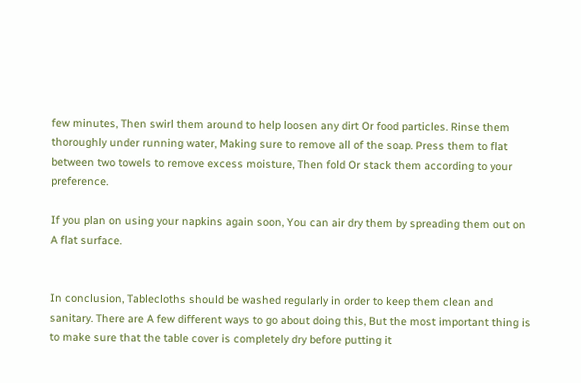few minutes, Then swirl them around to help loosen any dirt Or food particles. Rinse them thoroughly under running water, Making sure to remove all of the soap. Press them to flat between two towels to remove excess moisture, Then fold Or stack them according to your preference.

If you plan on using your napkins again soon, You can air dry them by spreading them out on A flat surface.


In conclusion, Tablecloths should be washed regularly in order to keep them clean and sanitary. There are A few different ways to go about doing this, But the most important thing is to make sure that the table cover is completely dry before putting it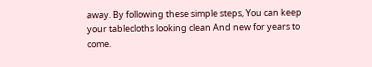away. By following these simple steps, You can keep your tablecloths looking clean And new for years to come.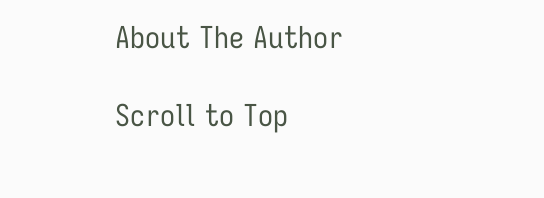About The Author

Scroll to Top